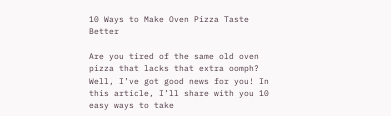10 Ways to Make Oven Pizza Taste Better

Are you tired of the same old oven pizza that lacks that extra oomph? Well, I’ve got good news for you! In this article, I’ll share with you 10 easy ways to take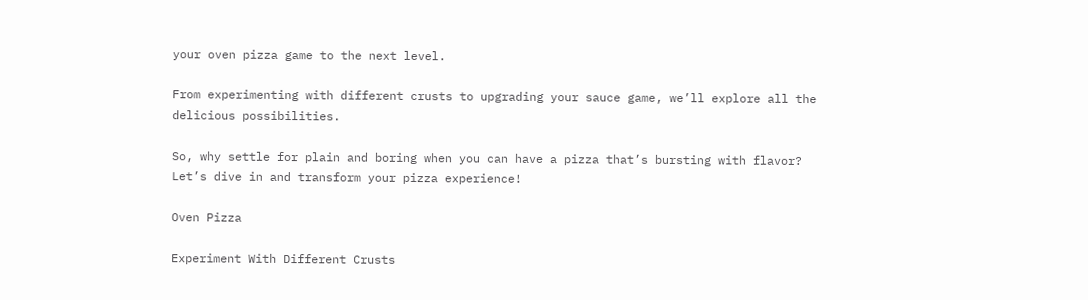your oven pizza game to the next level.

From experimenting with different crusts to upgrading your sauce game, we’ll explore all the delicious possibilities.

So, why settle for plain and boring when you can have a pizza that’s bursting with flavor? Let’s dive in and transform your pizza experience!

Oven Pizza

Experiment With Different Crusts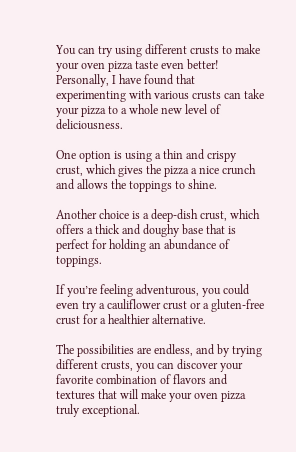You can try using different crusts to make your oven pizza taste even better! Personally, I have found that experimenting with various crusts can take your pizza to a whole new level of deliciousness.

One option is using a thin and crispy crust, which gives the pizza a nice crunch and allows the toppings to shine.

Another choice is a deep-dish crust, which offers a thick and doughy base that is perfect for holding an abundance of toppings.

If you’re feeling adventurous, you could even try a cauliflower crust or a gluten-free crust for a healthier alternative.

The possibilities are endless, and by trying different crusts, you can discover your favorite combination of flavors and textures that will make your oven pizza truly exceptional.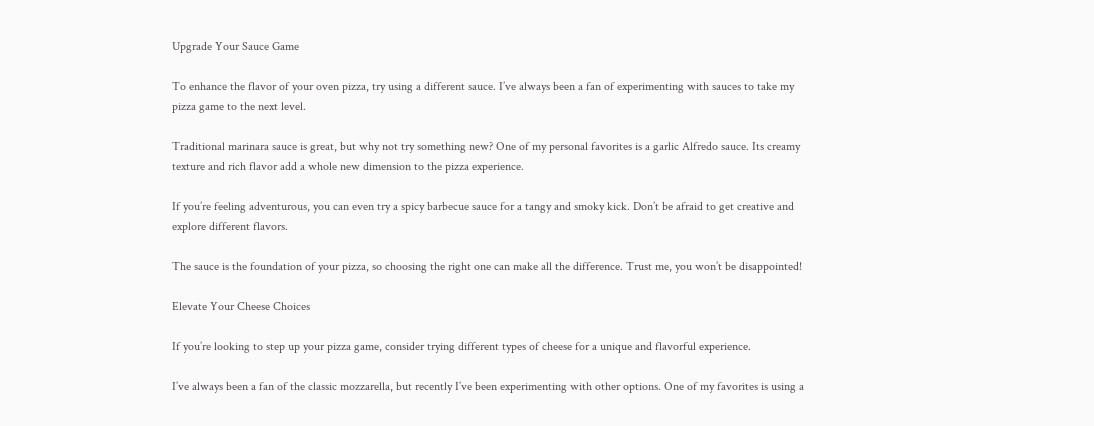Upgrade Your Sauce Game

To enhance the flavor of your oven pizza, try using a different sauce. I’ve always been a fan of experimenting with sauces to take my pizza game to the next level.

Traditional marinara sauce is great, but why not try something new? One of my personal favorites is a garlic Alfredo sauce. Its creamy texture and rich flavor add a whole new dimension to the pizza experience.

If you’re feeling adventurous, you can even try a spicy barbecue sauce for a tangy and smoky kick. Don’t be afraid to get creative and explore different flavors.

The sauce is the foundation of your pizza, so choosing the right one can make all the difference. Trust me, you won’t be disappointed!

Elevate Your Cheese Choices

If you’re looking to step up your pizza game, consider trying different types of cheese for a unique and flavorful experience.

I’ve always been a fan of the classic mozzarella, but recently I’ve been experimenting with other options. One of my favorites is using a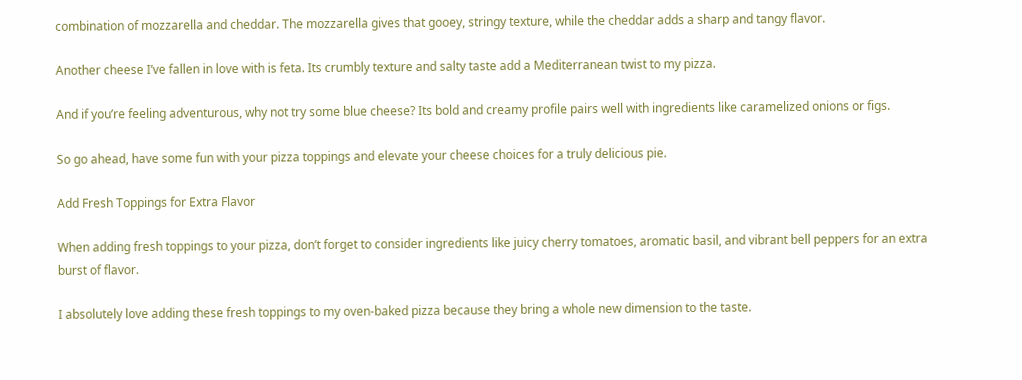combination of mozzarella and cheddar. The mozzarella gives that gooey, stringy texture, while the cheddar adds a sharp and tangy flavor.

Another cheese I’ve fallen in love with is feta. Its crumbly texture and salty taste add a Mediterranean twist to my pizza.

And if you’re feeling adventurous, why not try some blue cheese? Its bold and creamy profile pairs well with ingredients like caramelized onions or figs.

So go ahead, have some fun with your pizza toppings and elevate your cheese choices for a truly delicious pie.

Add Fresh Toppings for Extra Flavor

When adding fresh toppings to your pizza, don’t forget to consider ingredients like juicy cherry tomatoes, aromatic basil, and vibrant bell peppers for an extra burst of flavor.

I absolutely love adding these fresh toppings to my oven-baked pizza because they bring a whole new dimension to the taste.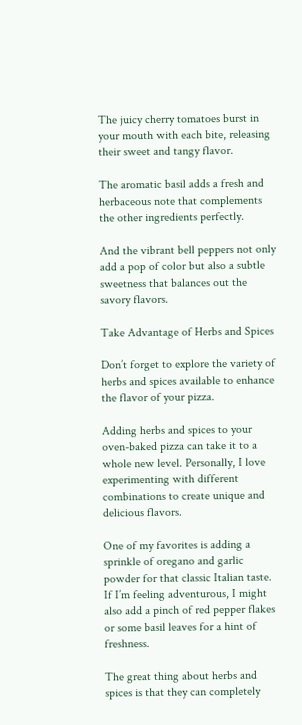The juicy cherry tomatoes burst in your mouth with each bite, releasing their sweet and tangy flavor.

The aromatic basil adds a fresh and herbaceous note that complements the other ingredients perfectly.

And the vibrant bell peppers not only add a pop of color but also a subtle sweetness that balances out the savory flavors.

Take Advantage of Herbs and Spices

Don’t forget to explore the variety of herbs and spices available to enhance the flavor of your pizza.

Adding herbs and spices to your oven-baked pizza can take it to a whole new level. Personally, I love experimenting with different combinations to create unique and delicious flavors.

One of my favorites is adding a sprinkle of oregano and garlic powder for that classic Italian taste. If I’m feeling adventurous, I might also add a pinch of red pepper flakes or some basil leaves for a hint of freshness.

The great thing about herbs and spices is that they can completely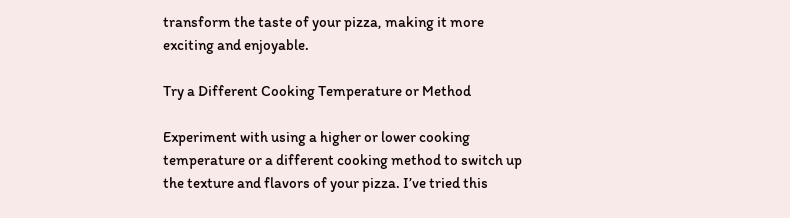transform the taste of your pizza, making it more exciting and enjoyable.

Try a Different Cooking Temperature or Method

Experiment with using a higher or lower cooking temperature or a different cooking method to switch up the texture and flavors of your pizza. I’ve tried this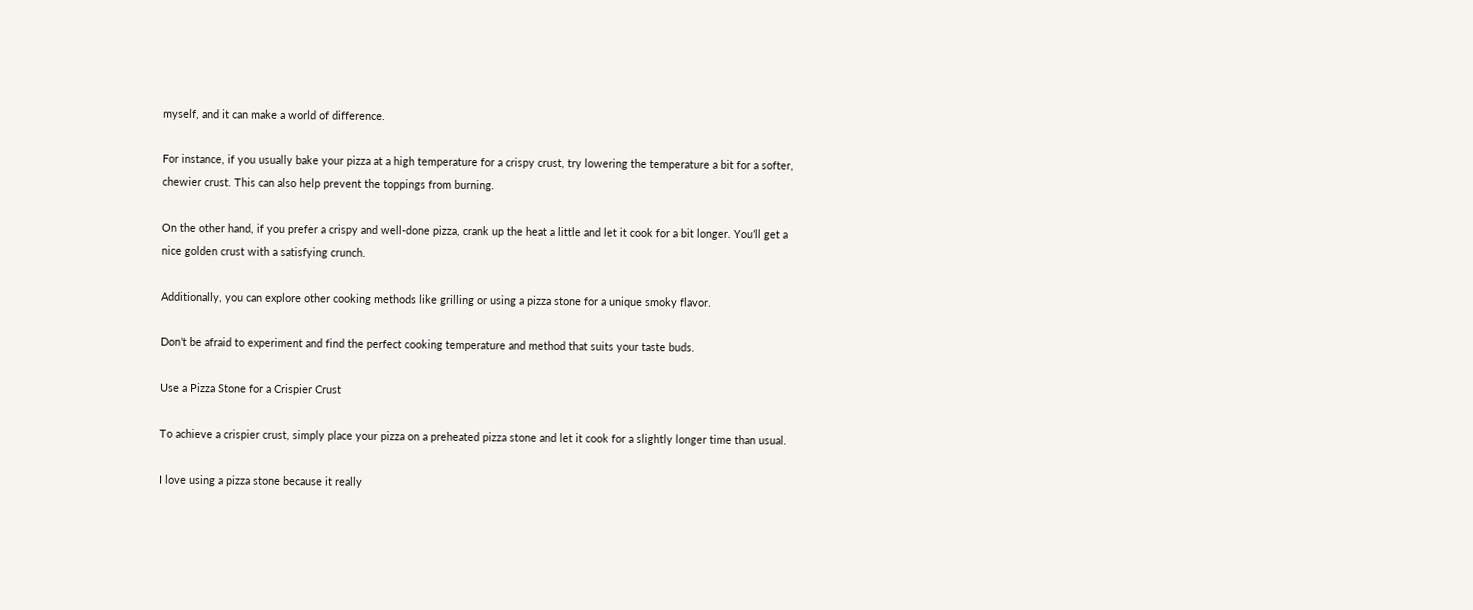myself, and it can make a world of difference.

For instance, if you usually bake your pizza at a high temperature for a crispy crust, try lowering the temperature a bit for a softer, chewier crust. This can also help prevent the toppings from burning.

On the other hand, if you prefer a crispy and well-done pizza, crank up the heat a little and let it cook for a bit longer. You’ll get a nice golden crust with a satisfying crunch.

Additionally, you can explore other cooking methods like grilling or using a pizza stone for a unique smoky flavor.

Don’t be afraid to experiment and find the perfect cooking temperature and method that suits your taste buds.

Use a Pizza Stone for a Crispier Crust

To achieve a crispier crust, simply place your pizza on a preheated pizza stone and let it cook for a slightly longer time than usual.

I love using a pizza stone because it really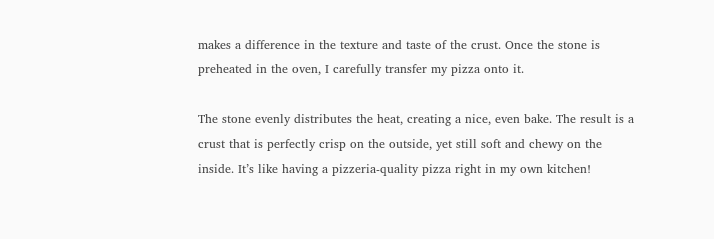makes a difference in the texture and taste of the crust. Once the stone is preheated in the oven, I carefully transfer my pizza onto it.

The stone evenly distributes the heat, creating a nice, even bake. The result is a crust that is perfectly crisp on the outside, yet still soft and chewy on the inside. It’s like having a pizzeria-quality pizza right in my own kitchen!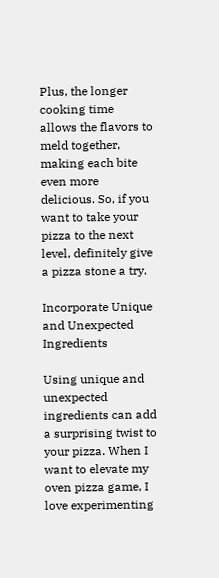Plus, the longer cooking time allows the flavors to meld together, making each bite even more delicious. So, if you want to take your pizza to the next level, definitely give a pizza stone a try.

Incorporate Unique and Unexpected Ingredients

Using unique and unexpected ingredients can add a surprising twist to your pizza. When I want to elevate my oven pizza game, I love experimenting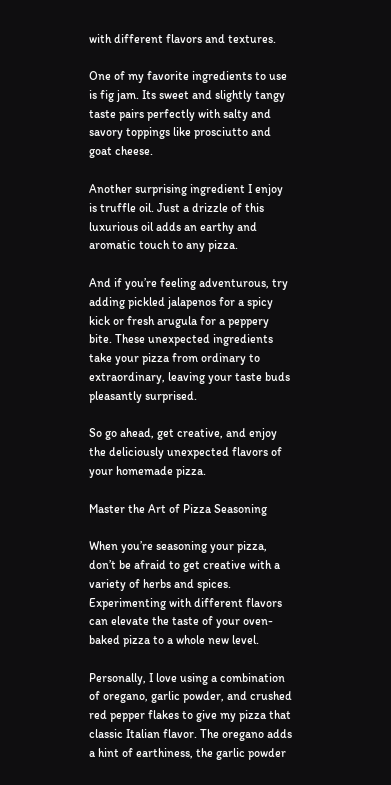with different flavors and textures.

One of my favorite ingredients to use is fig jam. Its sweet and slightly tangy taste pairs perfectly with salty and savory toppings like prosciutto and goat cheese.

Another surprising ingredient I enjoy is truffle oil. Just a drizzle of this luxurious oil adds an earthy and aromatic touch to any pizza.

And if you’re feeling adventurous, try adding pickled jalapenos for a spicy kick or fresh arugula for a peppery bite. These unexpected ingredients take your pizza from ordinary to extraordinary, leaving your taste buds pleasantly surprised.

So go ahead, get creative, and enjoy the deliciously unexpected flavors of your homemade pizza.

Master the Art of Pizza Seasoning

When you’re seasoning your pizza, don’t be afraid to get creative with a variety of herbs and spices. Experimenting with different flavors can elevate the taste of your oven-baked pizza to a whole new level.

Personally, I love using a combination of oregano, garlic powder, and crushed red pepper flakes to give my pizza that classic Italian flavor. The oregano adds a hint of earthiness, the garlic powder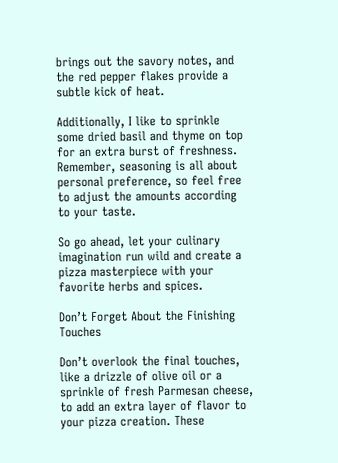brings out the savory notes, and the red pepper flakes provide a subtle kick of heat.

Additionally, I like to sprinkle some dried basil and thyme on top for an extra burst of freshness. Remember, seasoning is all about personal preference, so feel free to adjust the amounts according to your taste.

So go ahead, let your culinary imagination run wild and create a pizza masterpiece with your favorite herbs and spices.

Don’t Forget About the Finishing Touches

Don’t overlook the final touches, like a drizzle of olive oil or a sprinkle of fresh Parmesan cheese, to add an extra layer of flavor to your pizza creation. These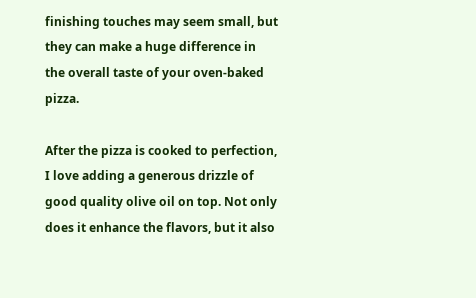finishing touches may seem small, but they can make a huge difference in the overall taste of your oven-baked pizza.

After the pizza is cooked to perfection, I love adding a generous drizzle of good quality olive oil on top. Not only does it enhance the flavors, but it also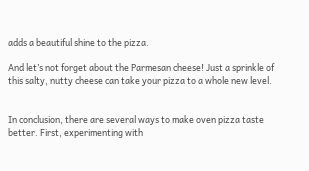adds a beautiful shine to the pizza.

And let’s not forget about the Parmesan cheese! Just a sprinkle of this salty, nutty cheese can take your pizza to a whole new level.


In conclusion, there are several ways to make oven pizza taste better. First, experimenting with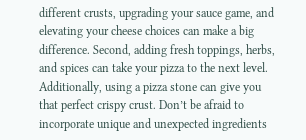different crusts, upgrading your sauce game, and elevating your cheese choices can make a big difference. Second, adding fresh toppings, herbs, and spices can take your pizza to the next level. Additionally, using a pizza stone can give you that perfect crispy crust. Don’t be afraid to incorporate unique and unexpected ingredients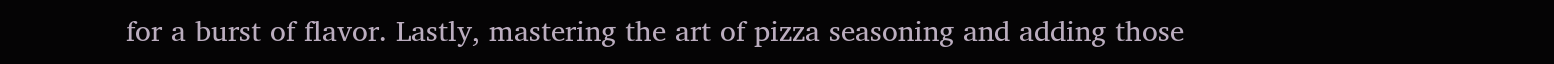for a burst of flavor. Lastly, mastering the art of pizza seasoning and adding those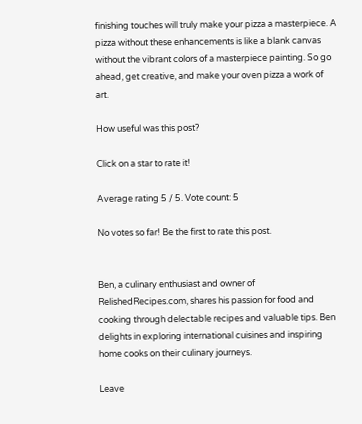finishing touches will truly make your pizza a masterpiece. A pizza without these enhancements is like a blank canvas without the vibrant colors of a masterpiece painting. So go ahead, get creative, and make your oven pizza a work of art.

How useful was this post?

Click on a star to rate it!

Average rating 5 / 5. Vote count: 5

No votes so far! Be the first to rate this post.


Ben, a culinary enthusiast and owner of RelishedRecipes.com, shares his passion for food and cooking through delectable recipes and valuable tips. Ben delights in exploring international cuisines and inspiring home cooks on their culinary journeys.

Leave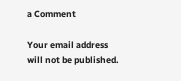a Comment

Your email address will not be published.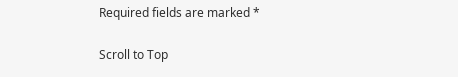Required fields are marked *

Scroll to Top